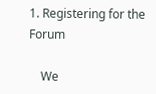1. Registering for the Forum

    We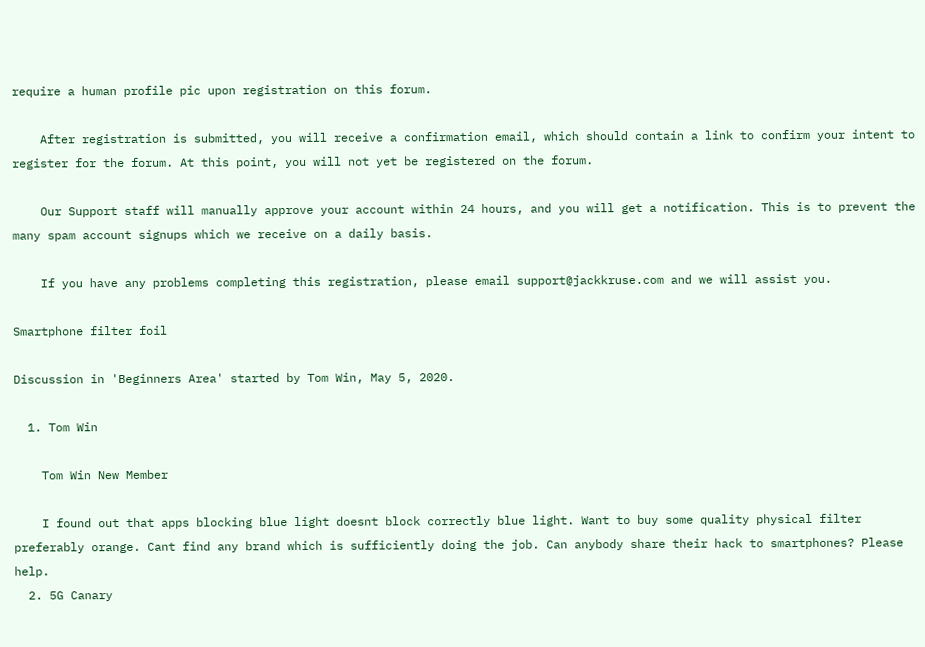require a human profile pic upon registration on this forum.

    After registration is submitted, you will receive a confirmation email, which should contain a link to confirm your intent to register for the forum. At this point, you will not yet be registered on the forum.

    Our Support staff will manually approve your account within 24 hours, and you will get a notification. This is to prevent the many spam account signups which we receive on a daily basis.

    If you have any problems completing this registration, please email support@jackkruse.com and we will assist you.

Smartphone filter foil

Discussion in 'Beginners Area' started by Tom Win, May 5, 2020.

  1. Tom Win

    Tom Win New Member

    I found out that apps blocking blue light doesnt block correctly blue light. Want to buy some quality physical filter preferably orange. Cant find any brand which is sufficiently doing the job. Can anybody share their hack to smartphones? Please help.
  2. 5G Canary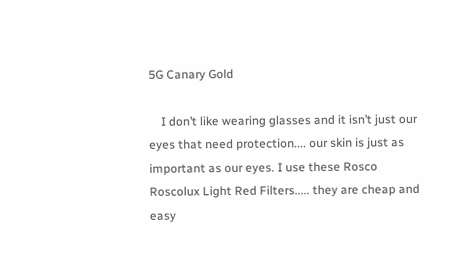5G Canary Gold

    I don’t like wearing glasses and it isn’t just our eyes that need protection.... our skin is just as important as our eyes. I use these Rosco Roscolux Light Red Filters..... they are cheap and easy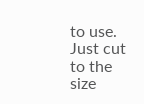to use. Just cut to the size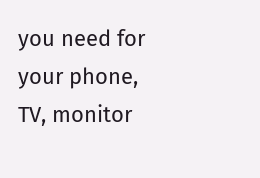you need for your phone, TV, monitor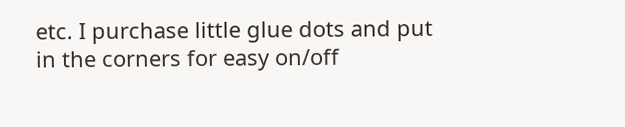etc. I purchase little glue dots and put in the corners for easy on/off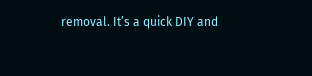removal. It’s a quick DIY and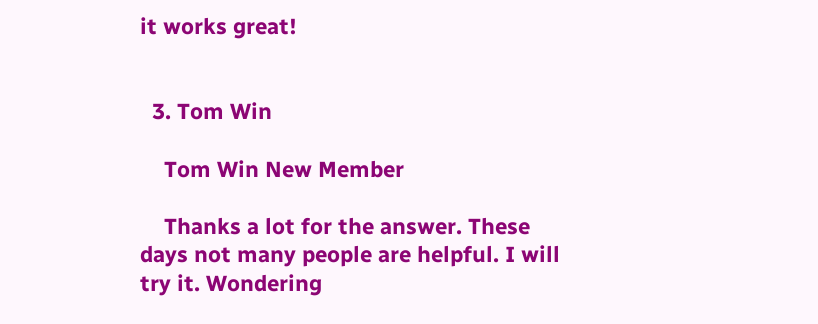it works great!


  3. Tom Win

    Tom Win New Member

    Thanks a lot for the answer. These days not many people are helpful. I will try it. Wondering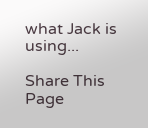what Jack is using...

Share This Page